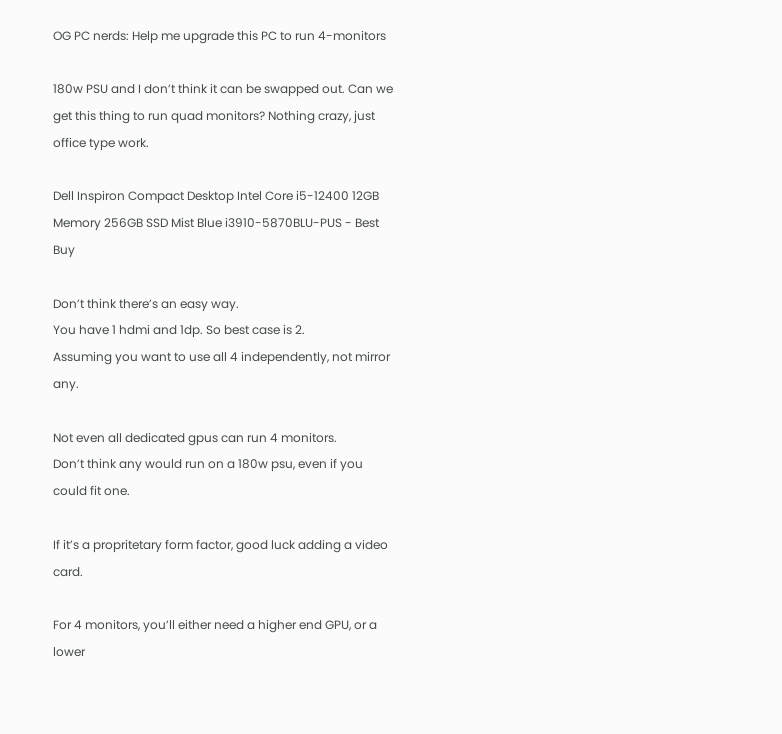OG PC nerds: Help me upgrade this PC to run 4-monitors

180w PSU and I don’t think it can be swapped out. Can we get this thing to run quad monitors? Nothing crazy, just office type work.

Dell Inspiron Compact Desktop Intel Core i5-12400 12GB Memory 256GB SSD Mist Blue i3910-5870BLU-PUS - Best Buy

Don’t think there’s an easy way.
You have 1 hdmi and 1dp. So best case is 2.
Assuming you want to use all 4 independently, not mirror any.

Not even all dedicated gpus can run 4 monitors.
Don’t think any would run on a 180w psu, even if you could fit one.

If it’s a propritetary form factor, good luck adding a video card.

For 4 monitors, you’ll either need a higher end GPU, or a lower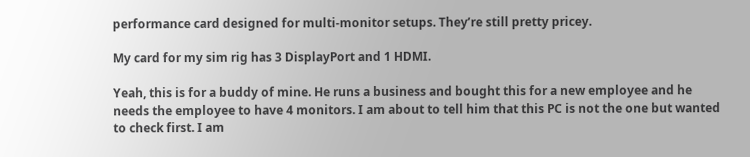performance card designed for multi-monitor setups. They’re still pretty pricey.

My card for my sim rig has 3 DisplayPort and 1 HDMI.

Yeah, this is for a buddy of mine. He runs a business and bought this for a new employee and he needs the employee to have 4 monitors. I am about to tell him that this PC is not the one but wanted to check first. I am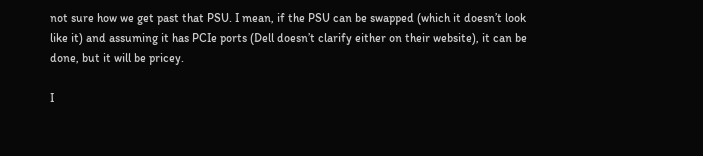not sure how we get past that PSU. I mean, if the PSU can be swapped (which it doesn’t look like it) and assuming it has PCIe ports (Dell doesn’t clarify either on their website), it can be done, but it will be pricey.

I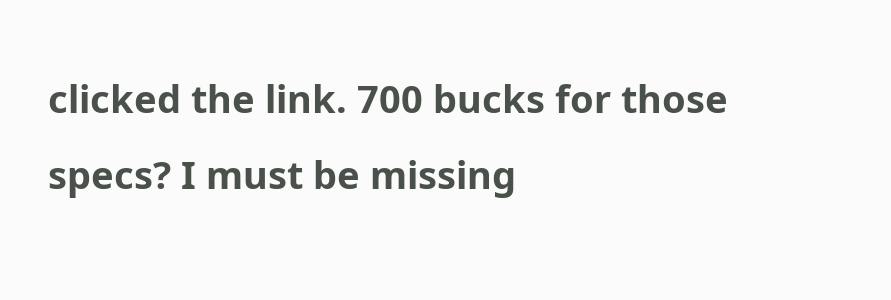clicked the link. 700 bucks for those specs? I must be missing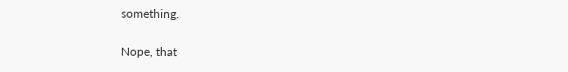something.

Nope, that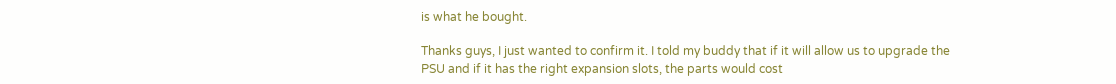is what he bought.

Thanks guys, I just wanted to confirm it. I told my buddy that if it will allow us to upgrade the PSU and if it has the right expansion slots, the parts would cost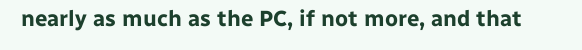nearly as much as the PC, if not more, and that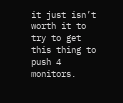it just isn’t worth it to try to get this thing to push 4 monitors.